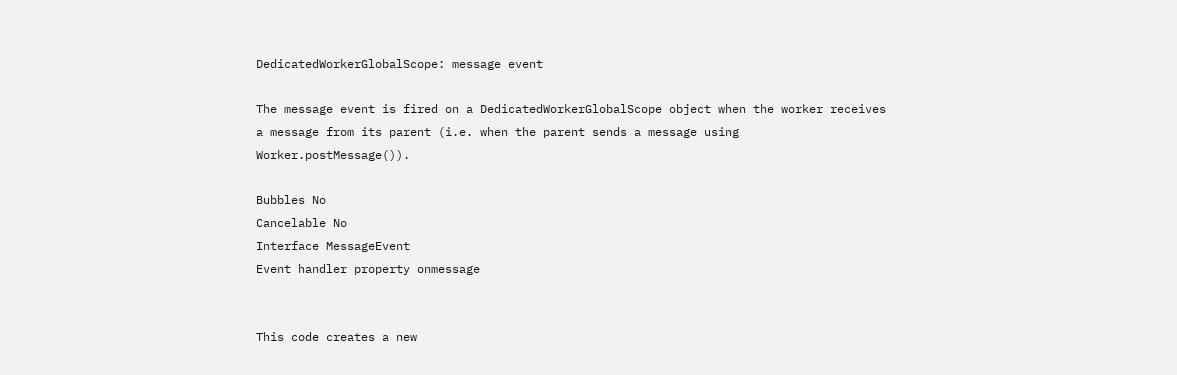DedicatedWorkerGlobalScope: message event

The message event is fired on a DedicatedWorkerGlobalScope object when the worker receives a message from its parent (i.e. when the parent sends a message using Worker.postMessage()).

Bubbles No
Cancelable No
Interface MessageEvent
Event handler property onmessage


This code creates a new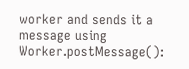worker and sends it a message using Worker.postMessage():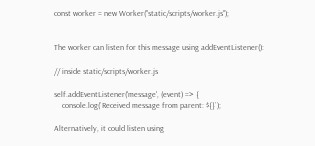const worker = new Worker("static/scripts/worker.js");


The worker can listen for this message using addEventListener():

// inside static/scripts/worker.js

self.addEventListener('message', (event) => {
    console.log(`Received message from parent: ${}`);

Alternatively, it could listen using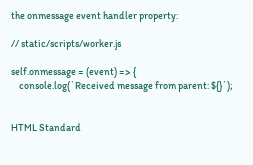the onmessage event handler property:

// static/scripts/worker.js

self.onmessage = (event) => {
    console.log(`Received message from parent: ${}`);


HTML Standard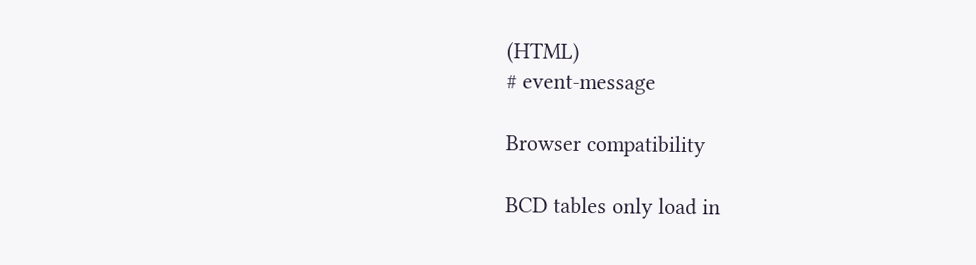(HTML)
# event-message

Browser compatibility

BCD tables only load in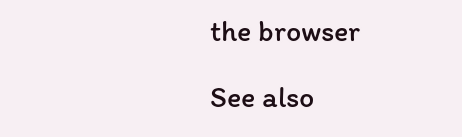the browser

See also